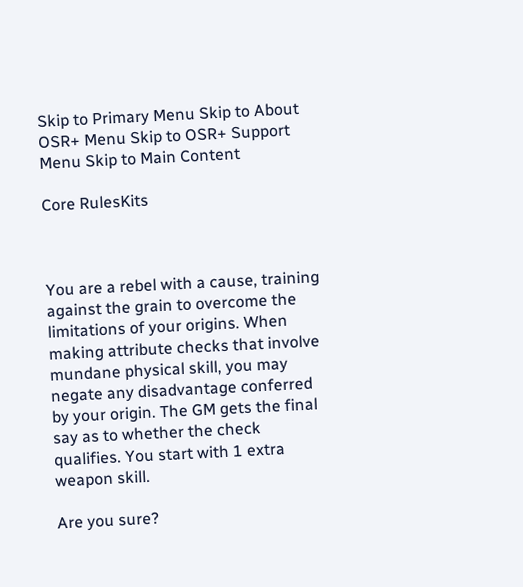Skip to Primary Menu Skip to About OSR+ Menu Skip to OSR+ Support Menu Skip to Main Content

Core RulesKits



You are a rebel with a cause, training against the grain to overcome the limitations of your origins. When making attribute checks that involve mundane physical skill, you may negate any disadvantage conferred by your origin. The GM gets the final say as to whether the check qualifies. You start with 1 extra weapon skill.

Are you sure?